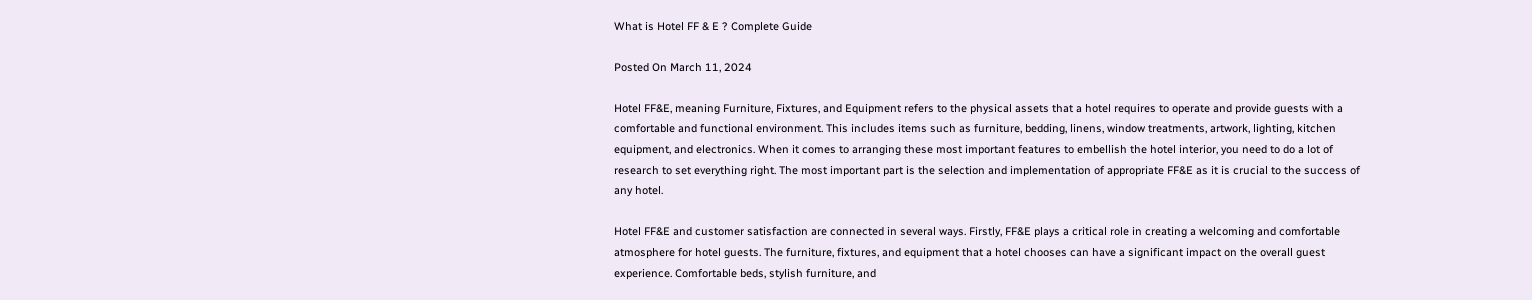What is Hotel FF & E ? Complete Guide

Posted On March 11, 2024

Hotel FF&E, meaning Furniture, Fixtures, and Equipment refers to the physical assets that a hotel requires to operate and provide guests with a comfortable and functional environment. This includes items such as furniture, bedding, linens, window treatments, artwork, lighting, kitchen equipment, and electronics. When it comes to arranging these most important features to embellish the hotel interior, you need to do a lot of research to set everything right. The most important part is the selection and implementation of appropriate FF&E as it is crucial to the success of any hotel.

Hotel FF&E and customer satisfaction are connected in several ways. Firstly, FF&E plays a critical role in creating a welcoming and comfortable atmosphere for hotel guests. The furniture, fixtures, and equipment that a hotel chooses can have a significant impact on the overall guest experience. Comfortable beds, stylish furniture, and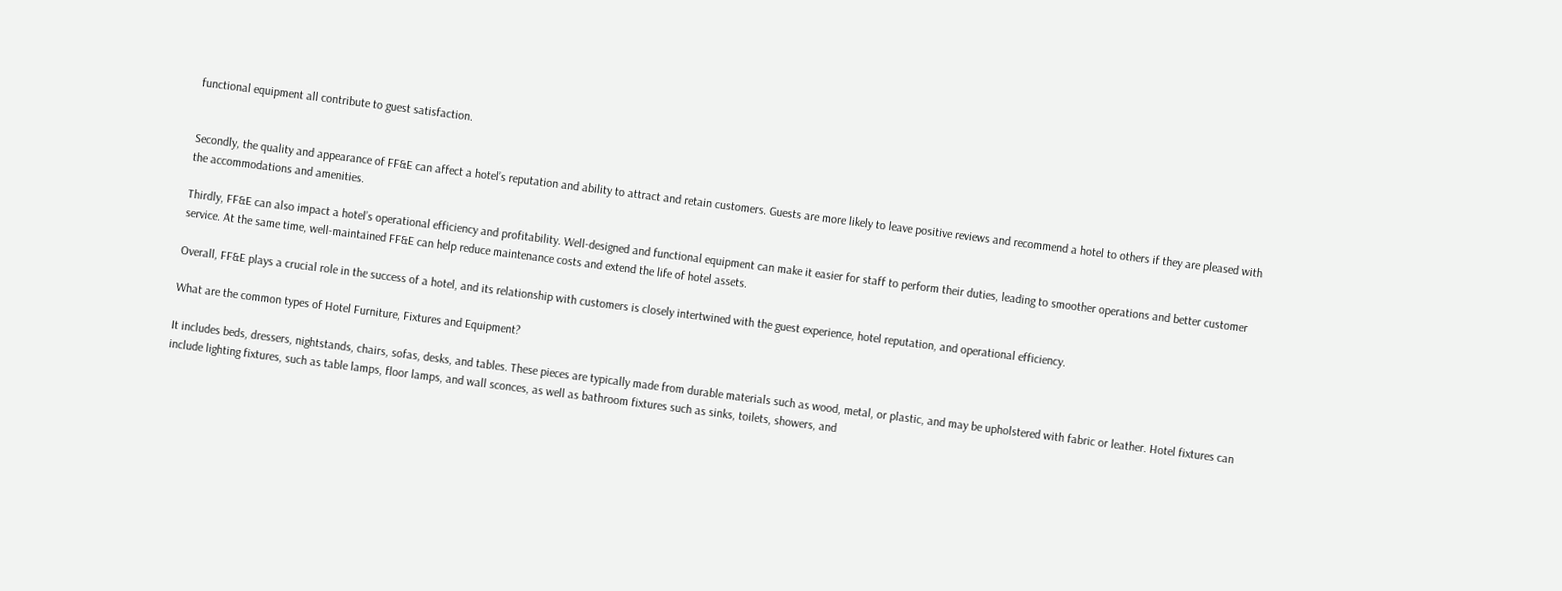functional equipment all contribute to guest satisfaction.


Secondly, the quality and appearance of FF&E can affect a hotel’s reputation and ability to attract and retain customers. Guests are more likely to leave positive reviews and recommend a hotel to others if they are pleased with the accommodations and amenities.

Thirdly, FF&E can also impact a hotel’s operational efficiency and profitability. Well-designed and functional equipment can make it easier for staff to perform their duties, leading to smoother operations and better customer service. At the same time, well-maintained FF&E can help reduce maintenance costs and extend the life of hotel assets.

Overall, FF&E plays a crucial role in the success of a hotel, and its relationship with customers is closely intertwined with the guest experience, hotel reputation, and operational efficiency.

What are the common types of Hotel Furniture, Fixtures and Equipment?

It includes beds, dressers, nightstands, chairs, sofas, desks, and tables. These pieces are typically made from durable materials such as wood, metal, or plastic, and may be upholstered with fabric or leather. Hotel fixtures can include lighting fixtures, such as table lamps, floor lamps, and wall sconces, as well as bathroom fixtures such as sinks, toilets, showers, and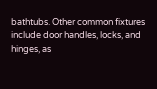bathtubs. Other common fixtures include door handles, locks, and hinges, as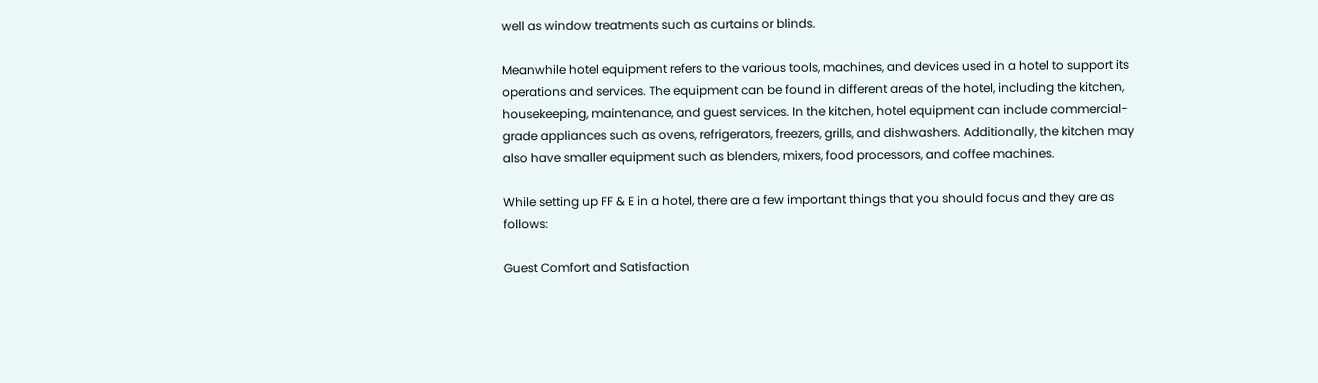well as window treatments such as curtains or blinds.

Meanwhile hotel equipment refers to the various tools, machines, and devices used in a hotel to support its operations and services. The equipment can be found in different areas of the hotel, including the kitchen, housekeeping, maintenance, and guest services. In the kitchen, hotel equipment can include commercial-grade appliances such as ovens, refrigerators, freezers, grills, and dishwashers. Additionally, the kitchen may also have smaller equipment such as blenders, mixers, food processors, and coffee machines.

While setting up FF & E in a hotel, there are a few important things that you should focus and they are as follows:

Guest Comfort and Satisfaction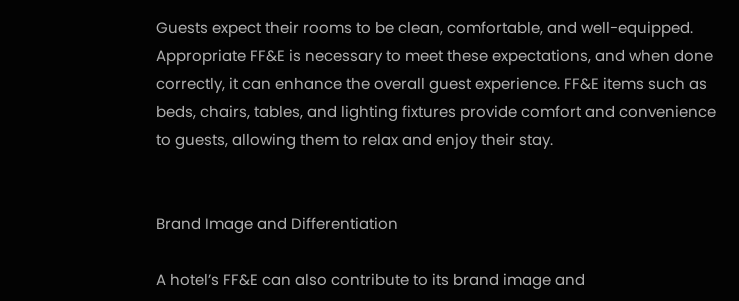Guests expect their rooms to be clean, comfortable, and well-equipped. Appropriate FF&E is necessary to meet these expectations, and when done correctly, it can enhance the overall guest experience. FF&E items such as beds, chairs, tables, and lighting fixtures provide comfort and convenience to guests, allowing them to relax and enjoy their stay.


Brand Image and Differentiation

A hotel’s FF&E can also contribute to its brand image and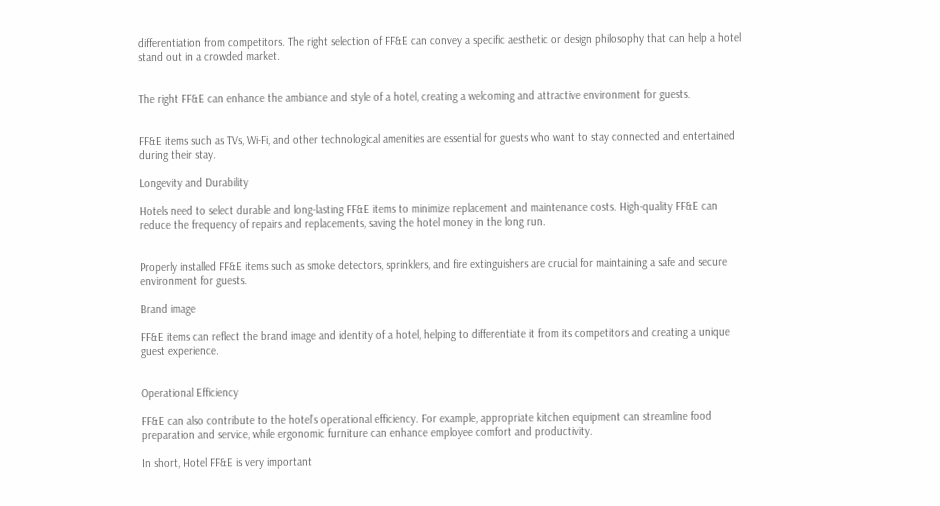differentiation from competitors. The right selection of FF&E can convey a specific aesthetic or design philosophy that can help a hotel stand out in a crowded market.


The right FF&E can enhance the ambiance and style of a hotel, creating a welcoming and attractive environment for guests.


FF&E items such as TVs, Wi-Fi, and other technological amenities are essential for guests who want to stay connected and entertained during their stay.

Longevity and Durability

Hotels need to select durable and long-lasting FF&E items to minimize replacement and maintenance costs. High-quality FF&E can reduce the frequency of repairs and replacements, saving the hotel money in the long run.


Properly installed FF&E items such as smoke detectors, sprinklers, and fire extinguishers are crucial for maintaining a safe and secure environment for guests.

Brand image

FF&E items can reflect the brand image and identity of a hotel, helping to differentiate it from its competitors and creating a unique guest experience.


Operational Efficiency

FF&E can also contribute to the hotel’s operational efficiency. For example, appropriate kitchen equipment can streamline food preparation and service, while ergonomic furniture can enhance employee comfort and productivity.

In short, Hotel FF&E is very important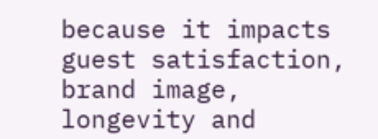because it impacts guest satisfaction, brand image, longevity and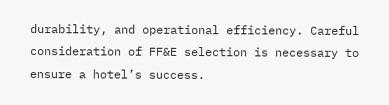durability, and operational efficiency. Careful consideration of FF&E selection is necessary to ensure a hotel’s success.